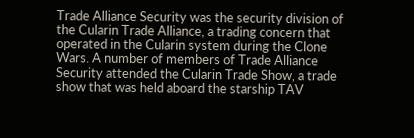Trade Alliance Security was the security division of the Cularin Trade Alliance, a trading concern that operated in the Cularin system during the Clone Wars. A number of members of Trade Alliance Security attended the Cularin Trade Show, a trade show that was held aboard the starship TAV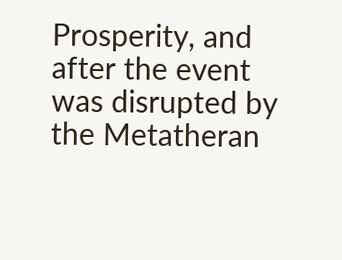Prosperity, and after the event was disrupted by the Metatheran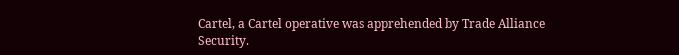Cartel, a Cartel operative was apprehended by Trade Alliance Security.